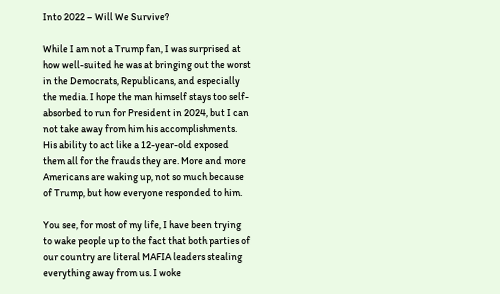Into 2022 – Will We Survive?

While I am not a Trump fan, I was surprised at how well-suited he was at bringing out the worst in the Democrats, Republicans, and especially the media. I hope the man himself stays too self-absorbed to run for President in 2024, but I can not take away from him his accomplishments. His ability to act like a 12-year-old exposed them all for the frauds they are. More and more Americans are waking up, not so much because of Trump, but how everyone responded to him.

You see, for most of my life, I have been trying to wake people up to the fact that both parties of our country are literal MAFIA leaders stealing everything away from us. I woke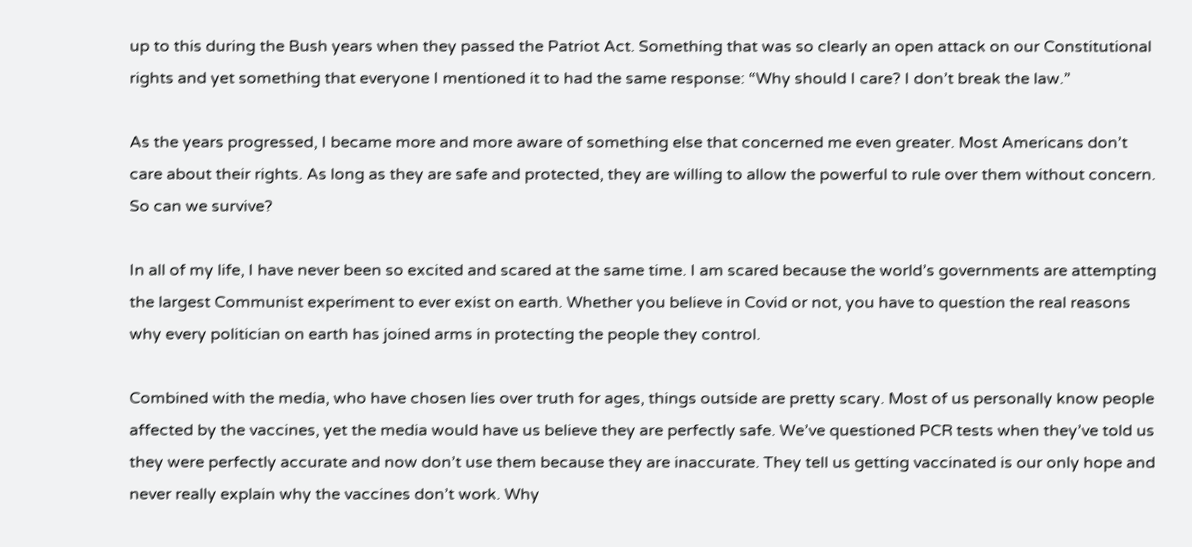up to this during the Bush years when they passed the Patriot Act. Something that was so clearly an open attack on our Constitutional rights and yet something that everyone I mentioned it to had the same response: “Why should I care? I don’t break the law.”

As the years progressed, I became more and more aware of something else that concerned me even greater. Most Americans don’t care about their rights. As long as they are safe and protected, they are willing to allow the powerful to rule over them without concern. So can we survive?

In all of my life, I have never been so excited and scared at the same time. I am scared because the world’s governments are attempting the largest Communist experiment to ever exist on earth. Whether you believe in Covid or not, you have to question the real reasons why every politician on earth has joined arms in protecting the people they control.

Combined with the media, who have chosen lies over truth for ages, things outside are pretty scary. Most of us personally know people affected by the vaccines, yet the media would have us believe they are perfectly safe. We’ve questioned PCR tests when they’ve told us they were perfectly accurate and now don’t use them because they are inaccurate. They tell us getting vaccinated is our only hope and never really explain why the vaccines don’t work. Why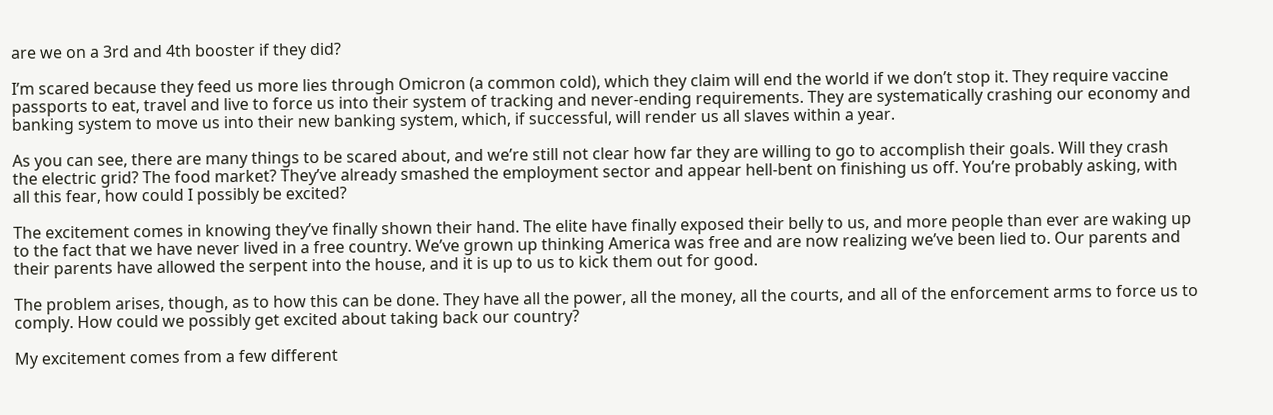are we on a 3rd and 4th booster if they did?

I’m scared because they feed us more lies through Omicron (a common cold), which they claim will end the world if we don’t stop it. They require vaccine passports to eat, travel and live to force us into their system of tracking and never-ending requirements. They are systematically crashing our economy and banking system to move us into their new banking system, which, if successful, will render us all slaves within a year.

As you can see, there are many things to be scared about, and we’re still not clear how far they are willing to go to accomplish their goals. Will they crash the electric grid? The food market? They’ve already smashed the employment sector and appear hell-bent on finishing us off. You’re probably asking, with all this fear, how could I possibly be excited?

The excitement comes in knowing they’ve finally shown their hand. The elite have finally exposed their belly to us, and more people than ever are waking up to the fact that we have never lived in a free country. We’ve grown up thinking America was free and are now realizing we’ve been lied to. Our parents and their parents have allowed the serpent into the house, and it is up to us to kick them out for good.

The problem arises, though, as to how this can be done. They have all the power, all the money, all the courts, and all of the enforcement arms to force us to comply. How could we possibly get excited about taking back our country?

My excitement comes from a few different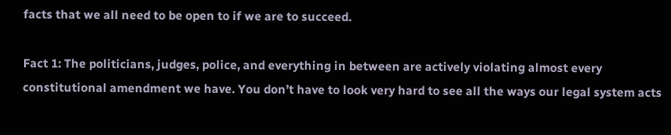facts that we all need to be open to if we are to succeed.

Fact 1: The politicians, judges, police, and everything in between are actively violating almost every constitutional amendment we have. You don’t have to look very hard to see all the ways our legal system acts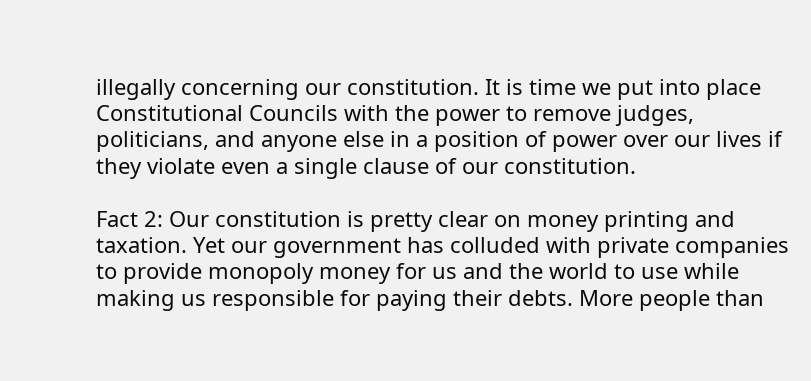illegally concerning our constitution. It is time we put into place Constitutional Councils with the power to remove judges, politicians, and anyone else in a position of power over our lives if they violate even a single clause of our constitution.

Fact 2: Our constitution is pretty clear on money printing and taxation. Yet our government has colluded with private companies to provide monopoly money for us and the world to use while making us responsible for paying their debts. More people than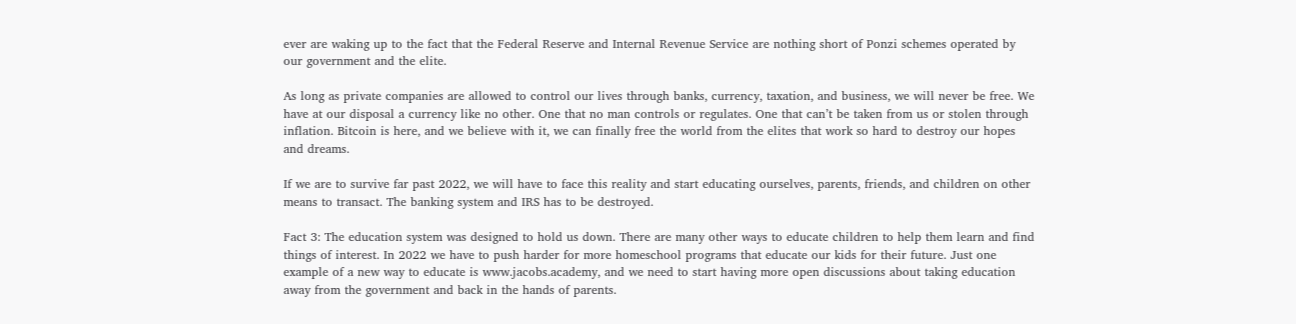ever are waking up to the fact that the Federal Reserve and Internal Revenue Service are nothing short of Ponzi schemes operated by our government and the elite.

As long as private companies are allowed to control our lives through banks, currency, taxation, and business, we will never be free. We have at our disposal a currency like no other. One that no man controls or regulates. One that can’t be taken from us or stolen through inflation. Bitcoin is here, and we believe with it, we can finally free the world from the elites that work so hard to destroy our hopes and dreams.

If we are to survive far past 2022, we will have to face this reality and start educating ourselves, parents, friends, and children on other means to transact. The banking system and IRS has to be destroyed.

Fact 3: The education system was designed to hold us down. There are many other ways to educate children to help them learn and find things of interest. In 2022 we have to push harder for more homeschool programs that educate our kids for their future. Just one example of a new way to educate is www.jacobs.academy, and we need to start having more open discussions about taking education away from the government and back in the hands of parents.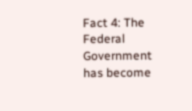Fact 4: The Federal Government has become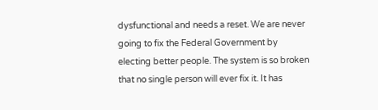dysfunctional and needs a reset. We are never going to fix the Federal Government by electing better people. The system is so broken that no single person will ever fix it. It has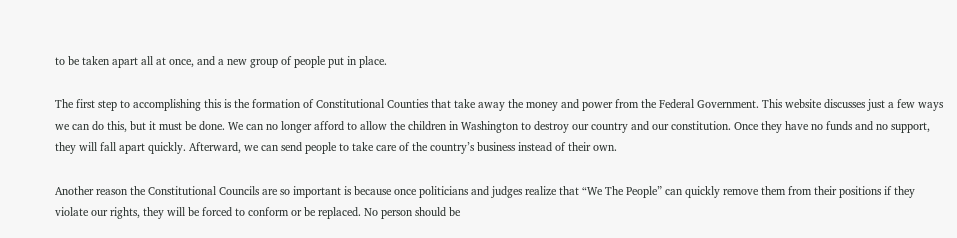to be taken apart all at once, and a new group of people put in place.

The first step to accomplishing this is the formation of Constitutional Counties that take away the money and power from the Federal Government. This website discusses just a few ways we can do this, but it must be done. We can no longer afford to allow the children in Washington to destroy our country and our constitution. Once they have no funds and no support, they will fall apart quickly. Afterward, we can send people to take care of the country’s business instead of their own.

Another reason the Constitutional Councils are so important is because once politicians and judges realize that “We The People” can quickly remove them from their positions if they violate our rights, they will be forced to conform or be replaced. No person should be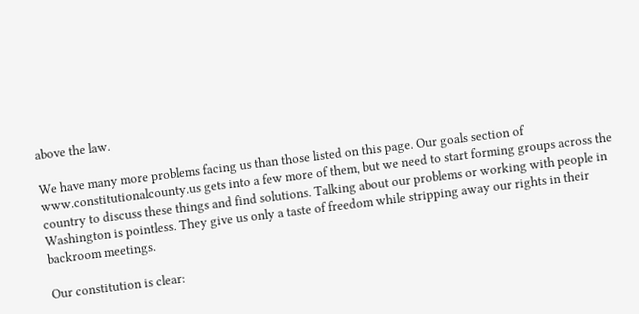above the law.

We have many more problems facing us than those listed on this page. Our goals section of www.constitutionalcounty.us gets into a few more of them, but we need to start forming groups across the country to discuss these things and find solutions. Talking about our problems or working with people in Washington is pointless. They give us only a taste of freedom while stripping away our rights in their backroom meetings.

Our constitution is clear: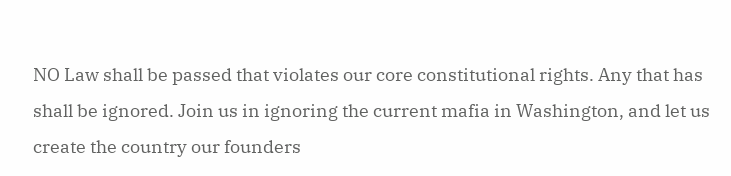NO Law shall be passed that violates our core constitutional rights. Any that has shall be ignored. Join us in ignoring the current mafia in Washington, and let us create the country our founders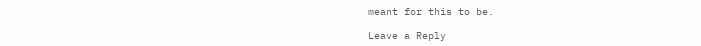meant for this to be.

Leave a Reply